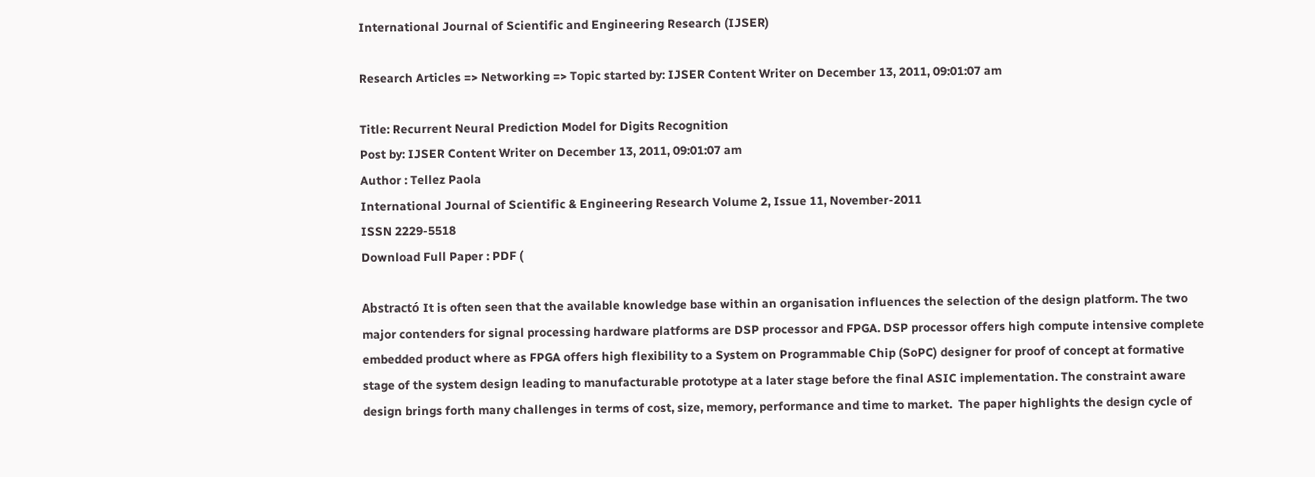International Journal of Scientific and Engineering Research (IJSER)

Research Articles => Networking => Topic started by: IJSER Content Writer on December 13, 2011, 09:01:07 am

Title: Recurrent Neural Prediction Model for Digits Recognition
Post by: IJSER Content Writer on December 13, 2011, 09:01:07 am
Author : Tellez Paola
International Journal of Scientific & Engineering Research Volume 2, Issue 11, November-2011
ISSN 2229-5518
Download Full Paper : PDF (

Abstractó It is often seen that the available knowledge base within an organisation influences the selection of the design platform. The two major contenders for signal processing hardware platforms are DSP processor and FPGA. DSP processor offers high compute intensive complete embedded product where as FPGA offers high flexibility to a System on Programmable Chip (SoPC) designer for proof of concept at formative stage of the system design leading to manufacturable prototype at a later stage before the final ASIC implementation. The constraint aware design brings forth many challenges in terms of cost, size, memory, performance and time to market.  The paper highlights the design cycle of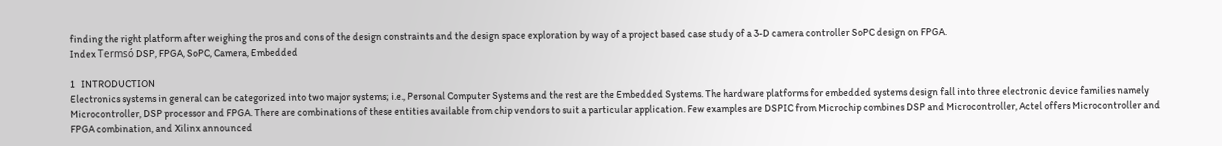finding the right platform after weighing the pros and cons of the design constraints and the design space exploration by way of a project based case study of a 3-D camera controller SoPC design on FPGA.
Index Termsó DSP, FPGA, SoPC, Camera, Embedded

1   INTRODUCTION
Electronics systems in general can be categorized into two major systems; i.e., Personal Computer Systems and the rest are the Embedded Systems. The hardware platforms for embedded systems design fall into three electronic device families namely Microcontroller, DSP processor and FPGA. There are combinations of these entities available from chip vendors to suit a particular application. Few examples are DSPIC from Microchip combines DSP and Microcontroller, Actel offers Microcontroller and FPGA combination, and Xilinx announced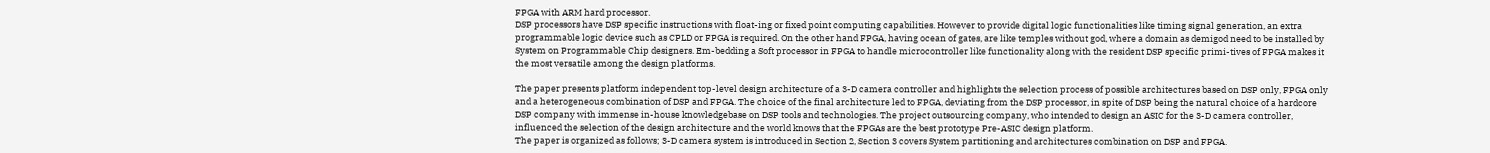FPGA with ARM hard processor.
DSP processors have DSP specific instructions with float-ing or fixed point computing capabilities. However to provide digital logic functionalities like timing signal generation, an extra programmable logic device such as CPLD or FPGA is required. On the other hand FPGA, having ocean of gates, are like temples without god, where a domain as demigod need to be installed by System on Programmable Chip designers. Em-bedding a Soft processor in FPGA to handle microcontroller like functionality along with the resident DSP specific primi-tives of FPGA makes it the most versatile among the design platforms.

The paper presents platform independent top-level design architecture of a 3-D camera controller and highlights the selection process of possible architectures based on DSP only, FPGA only and a heterogeneous combination of DSP and FPGA. The choice of the final architecture led to FPGA, deviating from the DSP processor, in spite of DSP being the natural choice of a hardcore DSP company with immense in-house knowledgebase on DSP tools and technologies. The project outsourcing company, who intended to design an ASIC for the 3-D camera controller, influenced the selection of the design architecture and the world knows that the FPGAs are the best prototype Pre-ASIC design platform.
The paper is organized as follows; 3-D camera system is introduced in Section 2, Section 3 covers System partitioning and architectures combination on DSP and FPGA.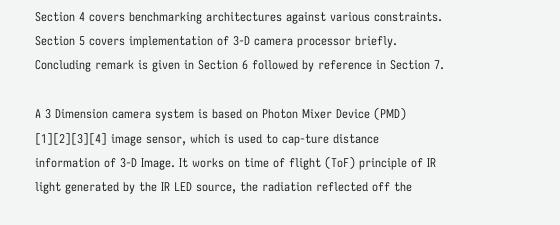Section 4 covers benchmarking architectures against various constraints. Section 5 covers implementation of 3-D camera processor briefly. Concluding remark is given in Section 6 followed by reference in Section 7.

A 3 Dimension camera system is based on Photon Mixer Device (PMD) [1][2][3][4] image sensor, which is used to cap-ture distance information of 3-D Image. It works on time of flight (ToF) principle of IR light generated by the IR LED source, the radiation reflected off the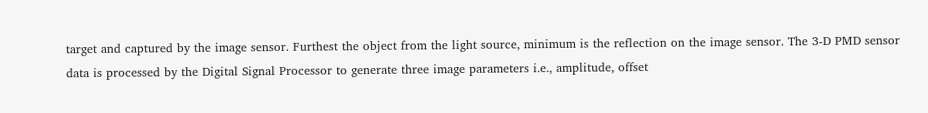target and captured by the image sensor. Furthest the object from the light source, minimum is the reflection on the image sensor. The 3-D PMD sensor data is processed by the Digital Signal Processor to generate three image parameters i.e., amplitude, offset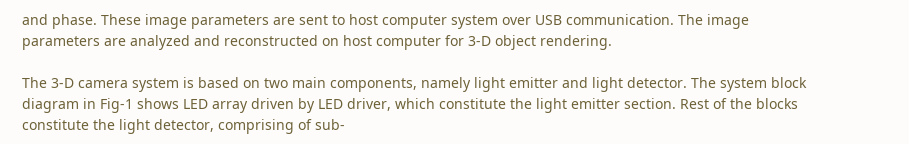and phase. These image parameters are sent to host computer system over USB communication. The image parameters are analyzed and reconstructed on host computer for 3-D object rendering.

The 3-D camera system is based on two main components, namely light emitter and light detector. The system block diagram in Fig-1 shows LED array driven by LED driver, which constitute the light emitter section. Rest of the blocks constitute the light detector, comprising of sub-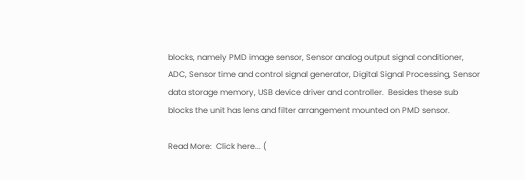blocks, namely PMD image sensor, Sensor analog output signal conditioner, ADC, Sensor time and control signal generator, Digital Signal Processing, Sensor data storage memory, USB device driver and controller.  Besides these sub blocks the unit has lens and filter arrangement mounted on PMD sensor.

Read More:  Click here... (